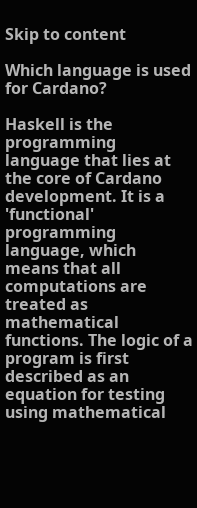Skip to content

Which language is used for Cardano?

Haskell is the programming language that lies at the core of Cardano development. It is a 'functional' programming language, which means that all computations are treated as mathematical functions. The logic of a program is first described as an equation for testing using mathematical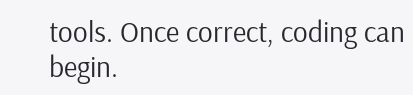tools. Once correct, coding can begin.